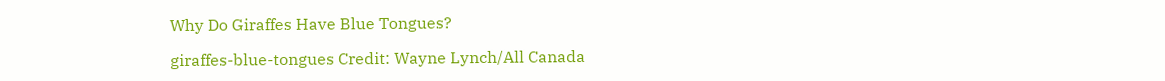Why Do Giraffes Have Blue Tongues?

giraffes-blue-tongues Credit: Wayne Lynch/All Canada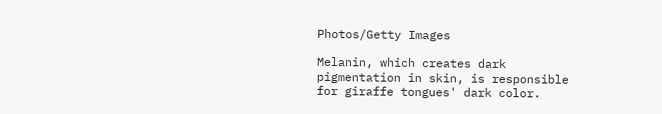Photos/Getty Images

Melanin, which creates dark pigmentation in skin, is responsible for giraffe tongues' dark color.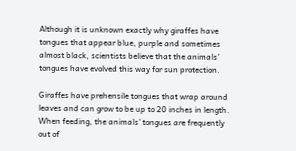Although it is unknown exactly why giraffes have tongues that appear blue, purple and sometimes almost black, scientists believe that the animals' tongues have evolved this way for sun protection.

Giraffes have prehensile tongues that wrap around leaves and can grow to be up to 20 inches in length. When feeding, the animals' tongues are frequently out of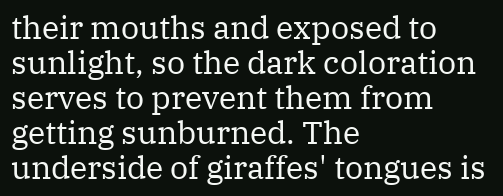their mouths and exposed to sunlight, so the dark coloration serves to prevent them from getting sunburned. The underside of giraffes' tongues is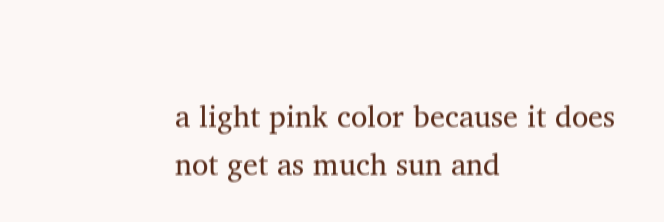a light pink color because it does not get as much sun and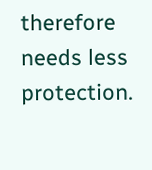therefore needs less protection.